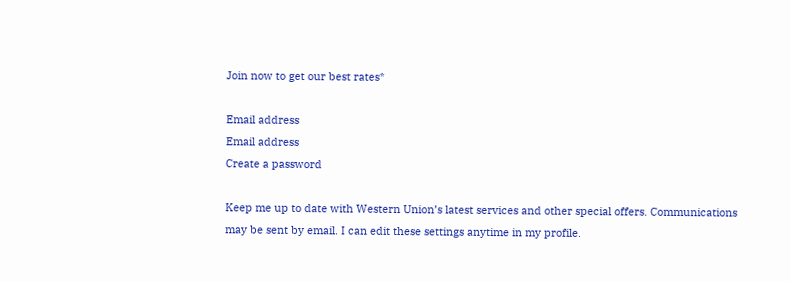Join now to get our best rates*

Email address
Email address
Create a password

Keep me up to date with Western Union’s latest services and other special offers. Communications may be sent by email. I can edit these settings anytime in my profile.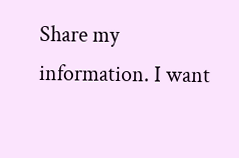Share my information. I want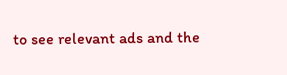to see relevant ads and the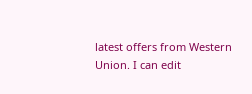latest offers from Western Union. I can edit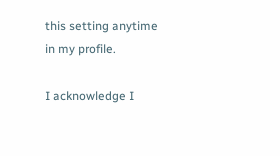this setting anytime in my profile.

I acknowledge I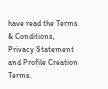have read the Terms & Conditions, Privacy Statement and Profile Creation Terms.